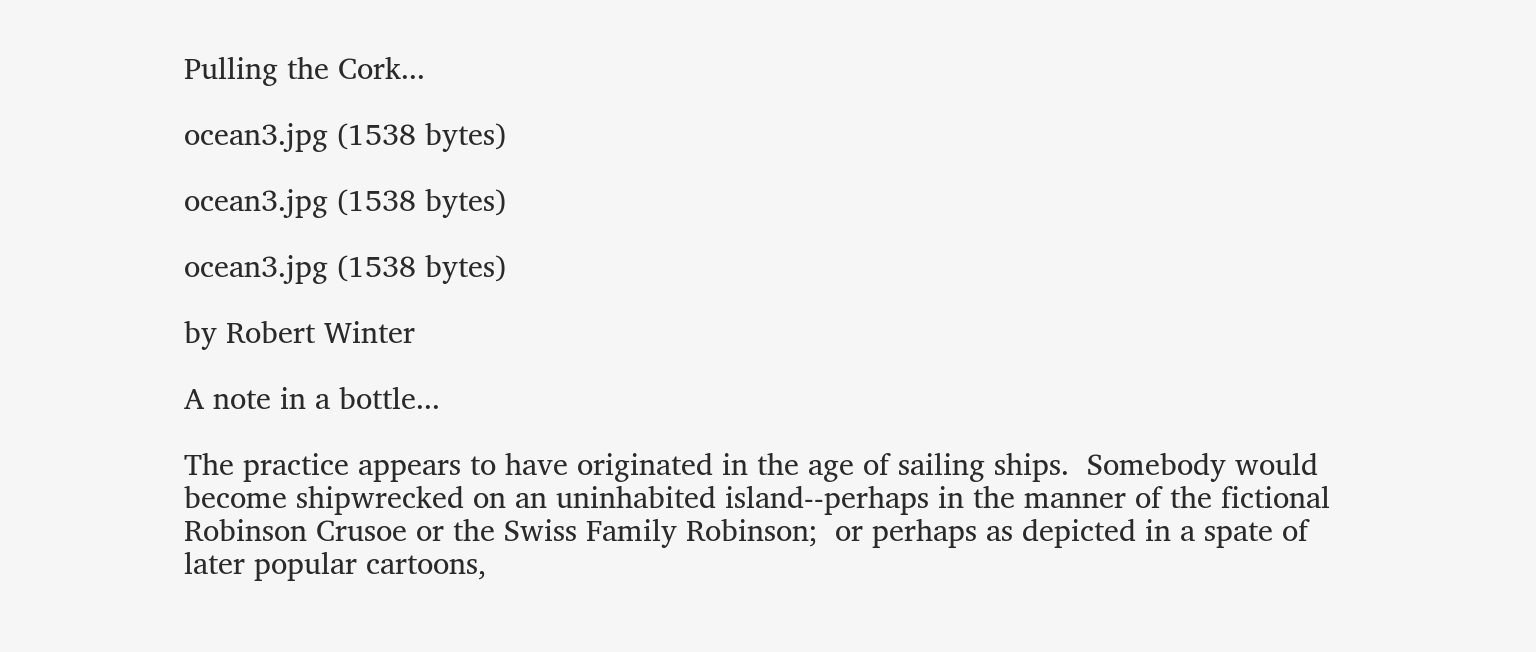Pulling the Cork...

ocean3.jpg (1538 bytes)

ocean3.jpg (1538 bytes)

ocean3.jpg (1538 bytes)

by Robert Winter

A note in a bottle...

The practice appears to have originated in the age of sailing ships.  Somebody would become shipwrecked on an uninhabited island--perhaps in the manner of the fictional Robinson Crusoe or the Swiss Family Robinson;  or perhaps as depicted in a spate of later popular cartoons,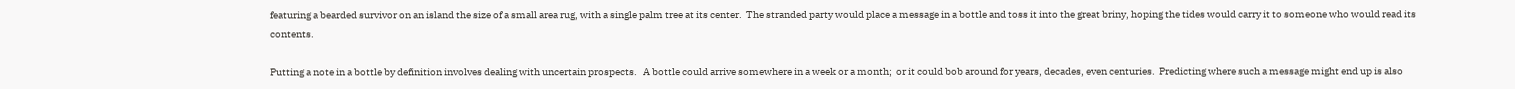featuring a bearded survivor on an island the size of a small area rug, with a single palm tree at its center.  The stranded party would place a message in a bottle and toss it into the great briny, hoping the tides would carry it to someone who would read its contents.

Putting a note in a bottle by definition involves dealing with uncertain prospects.   A bottle could arrive somewhere in a week or a month;  or it could bob around for years, decades, even centuries.  Predicting where such a message might end up is also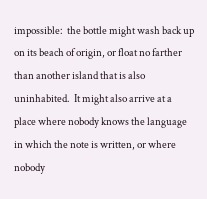impossible:  the bottle might wash back up on its beach of origin, or float no farther than another island that is also uninhabited.  It might also arrive at a place where nobody knows the language in which the note is written, or where nobody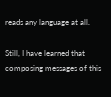reads any language at all.

Still, I have learned that composing messages of this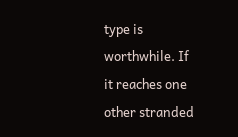type is worthwhile. If it reaches one other stranded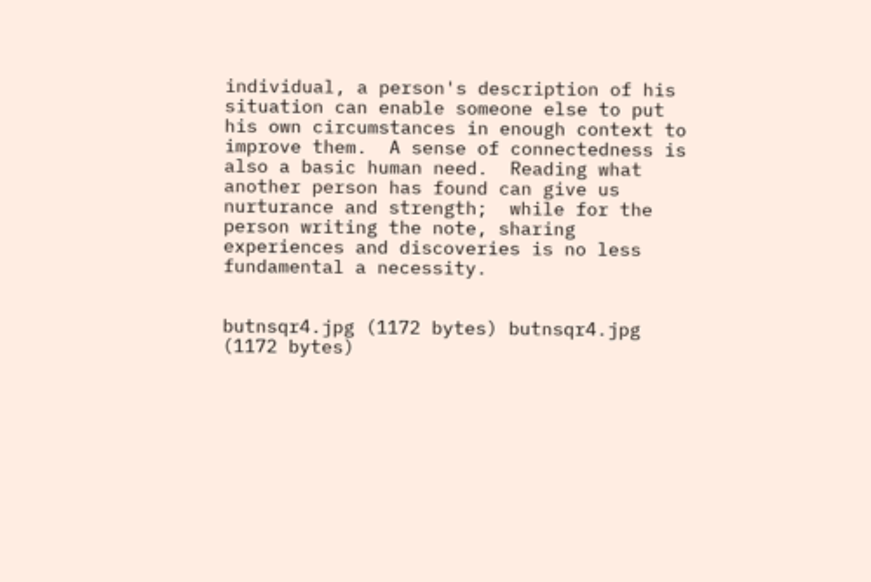individual, a person's description of his situation can enable someone else to put his own circumstances in enough context to improve them.  A sense of connectedness is also a basic human need.  Reading what another person has found can give us nurturance and strength;  while for the person writing the note, sharing experiences and discoveries is no less fundamental a necessity.


butnsqr4.jpg (1172 bytes) butnsqr4.jpg (1172 bytes)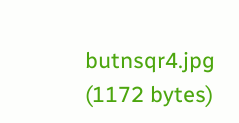butnsqr4.jpg (1172 bytes)